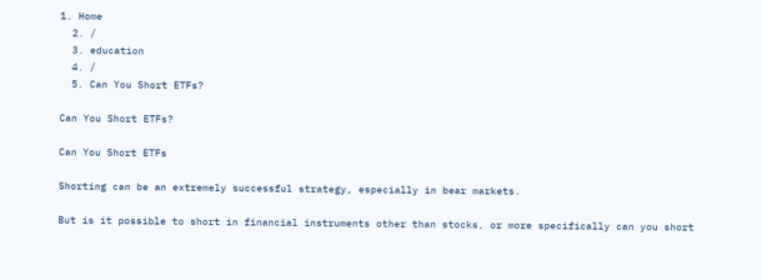1. Home
  2. /
  3. education
  4. /
  5. Can You Short ETFs?

Can You Short ETFs?

Can You Short ETFs

Shorting can be an extremely successful strategy, especially in bear markets.

But is it possible to short in financial instruments other than stocks, or more specifically can you short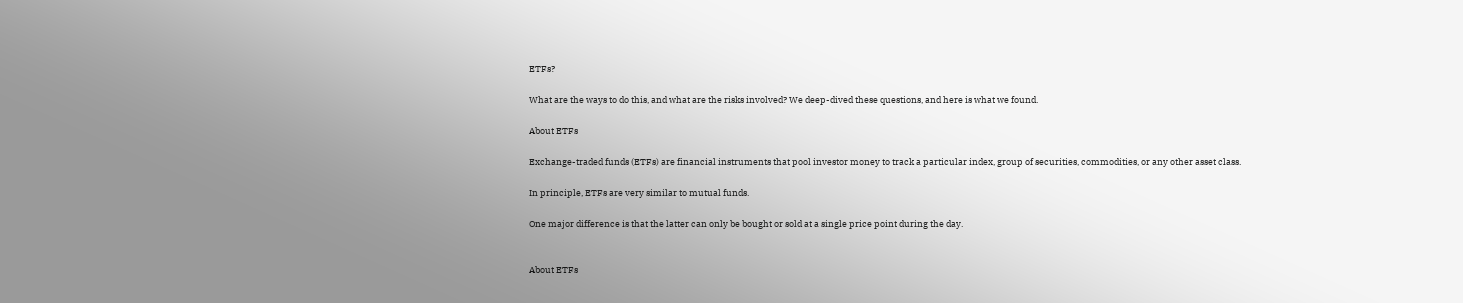ETFs?

What are the ways to do this, and what are the risks involved? We deep-dived these questions, and here is what we found.

About ETFs

Exchange-traded funds (ETFs) are financial instruments that pool investor money to track a particular index, group of securities, commodities, or any other asset class.

In principle, ETFs are very similar to mutual funds.

One major difference is that the latter can only be bought or sold at a single price point during the day.


About ETFs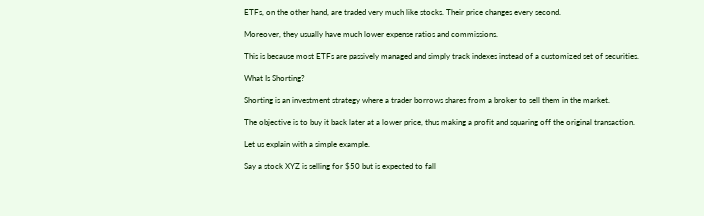ETFs, on the other hand, are traded very much like stocks. Their price changes every second.

Moreover, they usually have much lower expense ratios and commissions.

This is because most ETFs are passively managed and simply track indexes instead of a customized set of securities.

What Is Shorting?

Shorting is an investment strategy where a trader borrows shares from a broker to sell them in the market.

The objective is to buy it back later at a lower price, thus making a profit and squaring off the original transaction.

Let us explain with a simple example.

Say a stock XYZ is selling for $50 but is expected to fall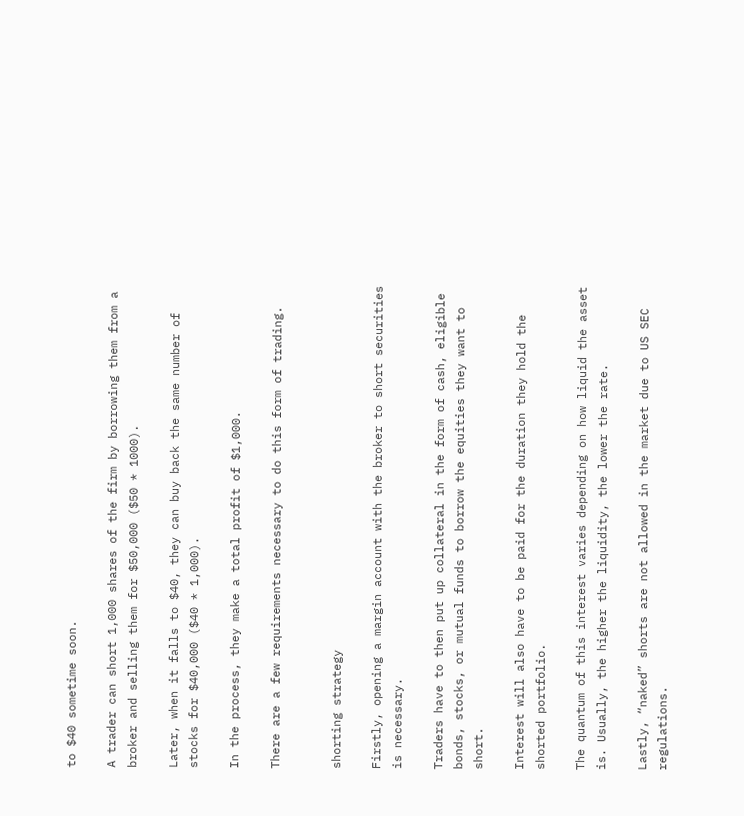to $40 sometime soon.

A trader can short 1,000 shares of the firm by borrowing them from a broker and selling them for $50,000 ($50 * 1000).

Later, when it falls to $40, they can buy back the same number of stocks for $40,000 ($40 * 1,000).

In the process, they make a total profit of $1,000.

There are a few requirements necessary to do this form of trading.


shorting strategy

Firstly, opening a margin account with the broker to short securities is necessary.

Traders have to then put up collateral in the form of cash, eligible bonds, stocks, or mutual funds to borrow the equities they want to short.

Interest will also have to be paid for the duration they hold the shorted portfolio.

The quantum of this interest varies depending on how liquid the asset is. Usually, the higher the liquidity, the lower the rate.

Lastly, “naked” shorts are not allowed in the market due to US SEC regulations.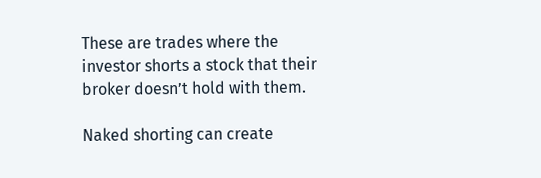These are trades where the investor shorts a stock that their broker doesn’t hold with them.

Naked shorting can create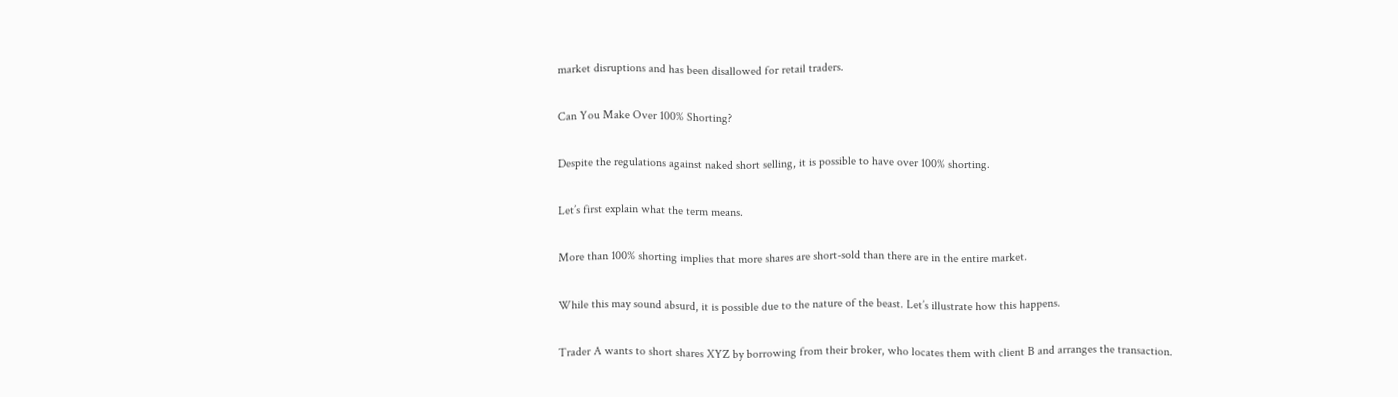market disruptions and has been disallowed for retail traders.

Can You Make Over 100% Shorting?

Despite the regulations against naked short selling, it is possible to have over 100% shorting.

Let’s first explain what the term means.

More than 100% shorting implies that more shares are short-sold than there are in the entire market.

While this may sound absurd, it is possible due to the nature of the beast. Let’s illustrate how this happens.

Trader A wants to short shares XYZ by borrowing from their broker, who locates them with client B and arranges the transaction.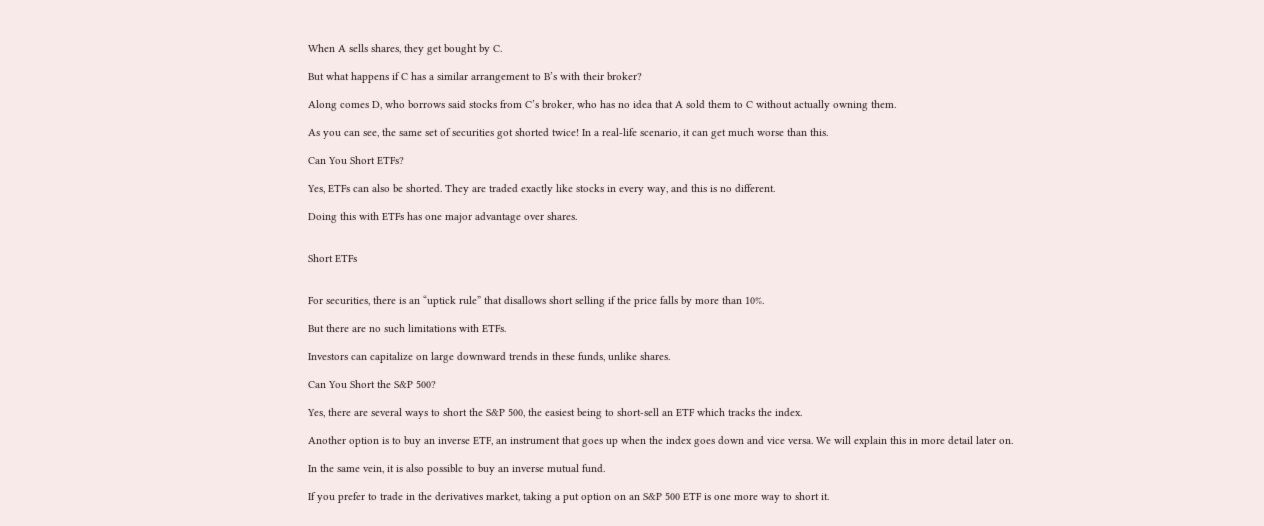When A sells shares, they get bought by C.

But what happens if C has a similar arrangement to B’s with their broker?

Along comes D, who borrows said stocks from C’s broker, who has no idea that A sold them to C without actually owning them.

As you can see, the same set of securities got shorted twice! In a real-life scenario, it can get much worse than this.

Can You Short ETFs?

Yes, ETFs can also be shorted. They are traded exactly like stocks in every way, and this is no different.

Doing this with ETFs has one major advantage over shares.


Short ETFs


For securities, there is an “uptick rule” that disallows short selling if the price falls by more than 10%.

But there are no such limitations with ETFs.

Investors can capitalize on large downward trends in these funds, unlike shares.

Can You Short the S&P 500?

Yes, there are several ways to short the S&P 500, the easiest being to short-sell an ETF which tracks the index.

Another option is to buy an inverse ETF, an instrument that goes up when the index goes down and vice versa. We will explain this in more detail later on.

In the same vein, it is also possible to buy an inverse mutual fund.

If you prefer to trade in the derivatives market, taking a put option on an S&P 500 ETF is one more way to short it.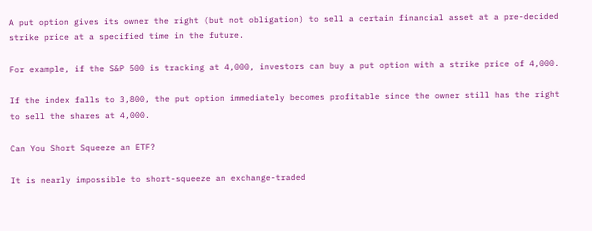A put option gives its owner the right (but not obligation) to sell a certain financial asset at a pre-decided strike price at a specified time in the future.

For example, if the S&P 500 is tracking at 4,000, investors can buy a put option with a strike price of 4,000.

If the index falls to 3,800, the put option immediately becomes profitable since the owner still has the right to sell the shares at 4,000.

Can You Short Squeeze an ETF?

It is nearly impossible to short-squeeze an exchange-traded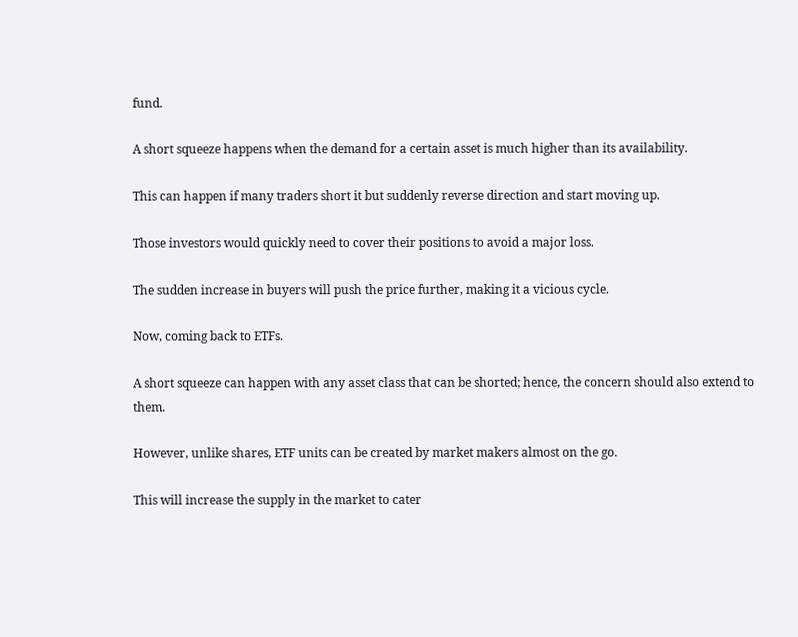fund.

A short squeeze happens when the demand for a certain asset is much higher than its availability.

This can happen if many traders short it but suddenly reverse direction and start moving up.

Those investors would quickly need to cover their positions to avoid a major loss.

The sudden increase in buyers will push the price further, making it a vicious cycle.

Now, coming back to ETFs.

A short squeeze can happen with any asset class that can be shorted; hence, the concern should also extend to them.

However, unlike shares, ETF units can be created by market makers almost on the go.

This will increase the supply in the market to cater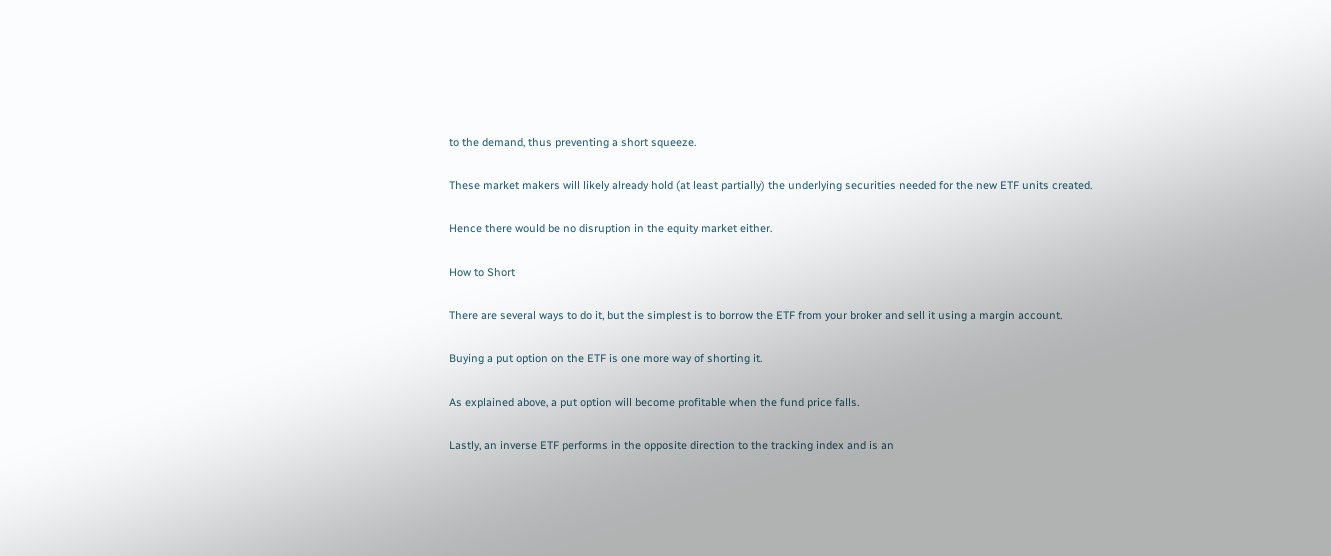to the demand, thus preventing a short squeeze.

These market makers will likely already hold (at least partially) the underlying securities needed for the new ETF units created.

Hence there would be no disruption in the equity market either.

How to Short

There are several ways to do it, but the simplest is to borrow the ETF from your broker and sell it using a margin account.

Buying a put option on the ETF is one more way of shorting it.

As explained above, a put option will become profitable when the fund price falls.

Lastly, an inverse ETF performs in the opposite direction to the tracking index and is an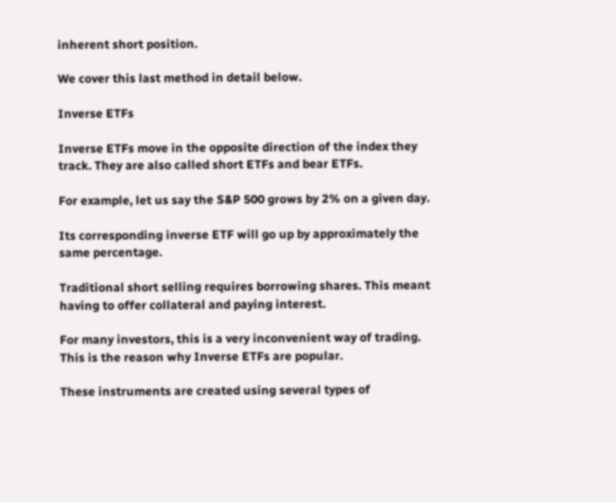inherent short position.

We cover this last method in detail below.

Inverse ETFs

Inverse ETFs move in the opposite direction of the index they track. They are also called short ETFs and bear ETFs.

For example, let us say the S&P 500 grows by 2% on a given day.

Its corresponding inverse ETF will go up by approximately the same percentage.

Traditional short selling requires borrowing shares. This meant having to offer collateral and paying interest.

For many investors, this is a very inconvenient way of trading. This is the reason why Inverse ETFs are popular.

These instruments are created using several types of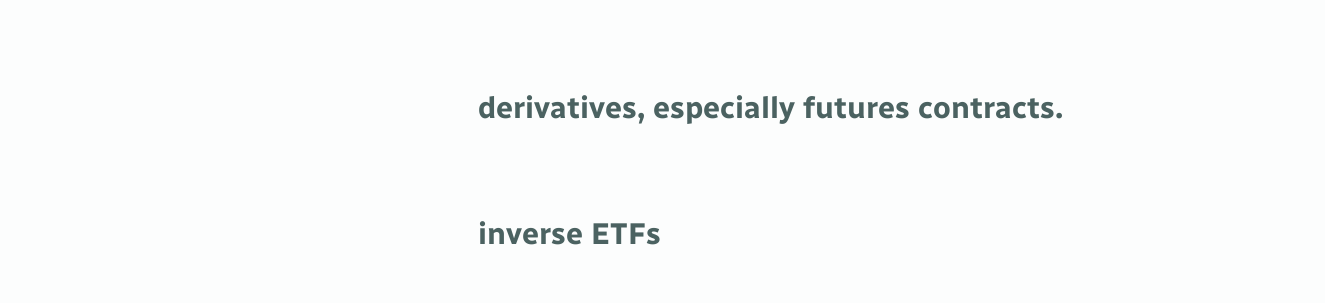derivatives, especially futures contracts.


inverse ETFs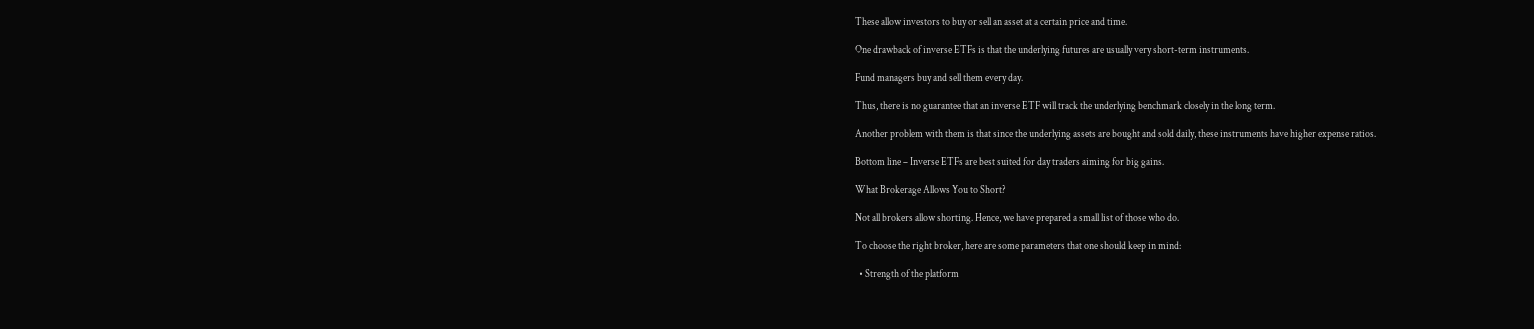These allow investors to buy or sell an asset at a certain price and time.

One drawback of inverse ETFs is that the underlying futures are usually very short-term instruments.

Fund managers buy and sell them every day.

Thus, there is no guarantee that an inverse ETF will track the underlying benchmark closely in the long term.

Another problem with them is that since the underlying assets are bought and sold daily, these instruments have higher expense ratios.

Bottom line – Inverse ETFs are best suited for day traders aiming for big gains.

What Brokerage Allows You to Short?

Not all brokers allow shorting. Hence, we have prepared a small list of those who do.

To choose the right broker, here are some parameters that one should keep in mind:

  • Strength of the platform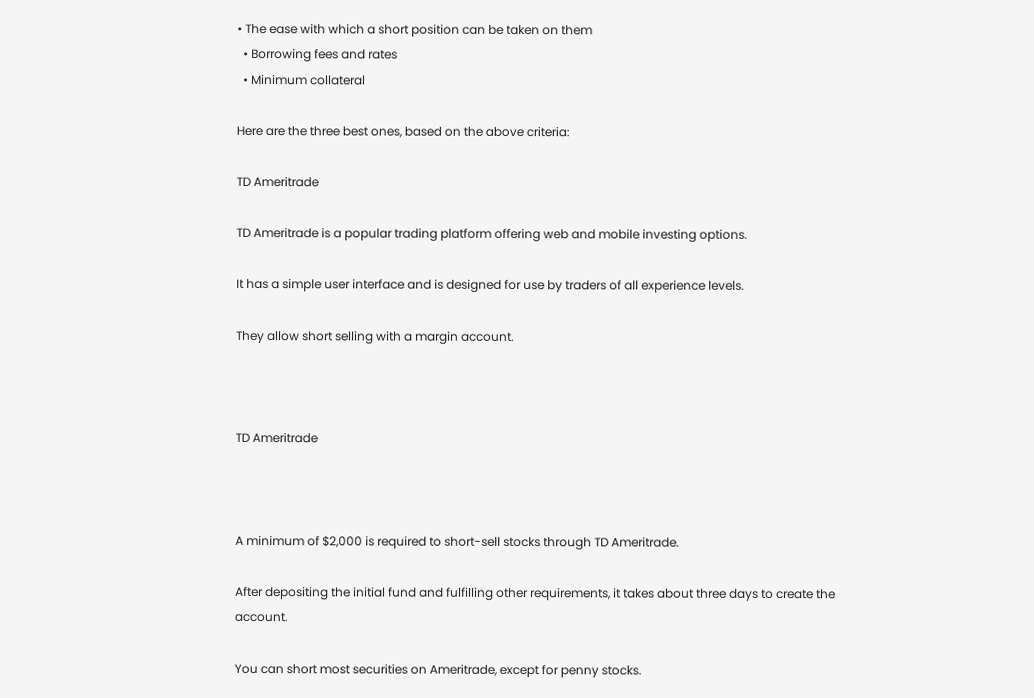• The ease with which a short position can be taken on them
  • Borrowing fees and rates
  • Minimum collateral

Here are the three best ones, based on the above criteria:

TD Ameritrade

TD Ameritrade is a popular trading platform offering web and mobile investing options.

It has a simple user interface and is designed for use by traders of all experience levels.

They allow short selling with a margin account.



TD Ameritrade



A minimum of $2,000 is required to short-sell stocks through TD Ameritrade.

After depositing the initial fund and fulfilling other requirements, it takes about three days to create the account.

You can short most securities on Ameritrade, except for penny stocks.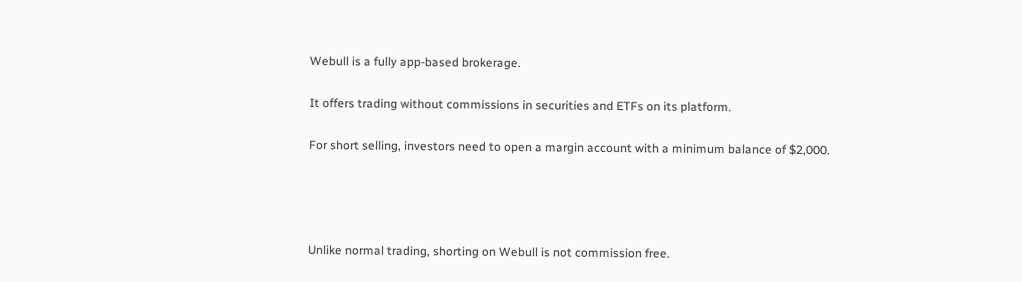Webull is a fully app-based brokerage.

It offers trading without commissions in securities and ETFs on its platform.

For short selling, investors need to open a margin account with a minimum balance of $2,000.




Unlike normal trading, shorting on Webull is not commission free.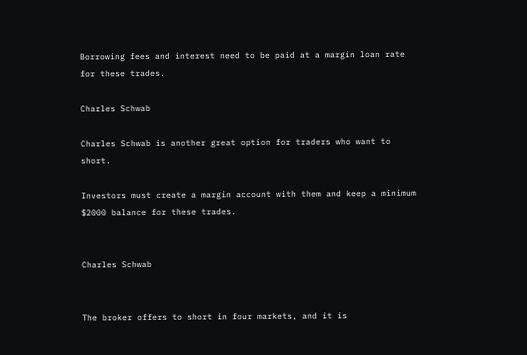Borrowing fees and interest need to be paid at a margin loan rate for these trades.

Charles Schwab

Charles Schwab is another great option for traders who want to short.

Investors must create a margin account with them and keep a minimum $2000 balance for these trades.


Charles Schwab


The broker offers to short in four markets, and it is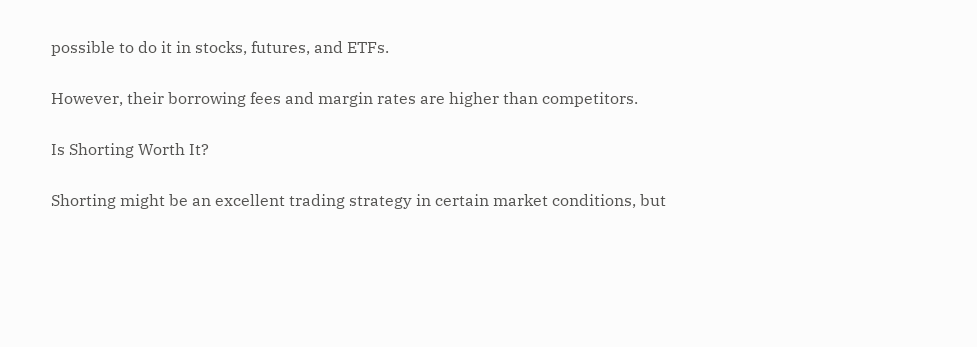possible to do it in stocks, futures, and ETFs.

However, their borrowing fees and margin rates are higher than competitors.

Is Shorting Worth It?

Shorting might be an excellent trading strategy in certain market conditions, but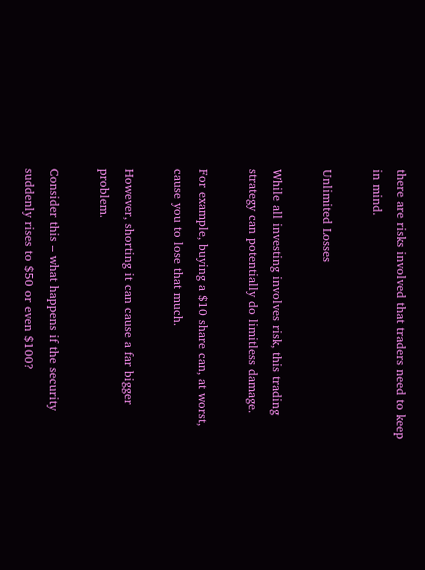there are risks involved that traders need to keep in mind.

Unlimited Losses

While all investing involves risk, this trading strategy can potentially do limitless damage.

For example, buying a $10 share can, at worst, cause you to lose that much.

However, shorting it can cause a far bigger problem.

Consider this – what happens if the security suddenly rises to $50 or even $100?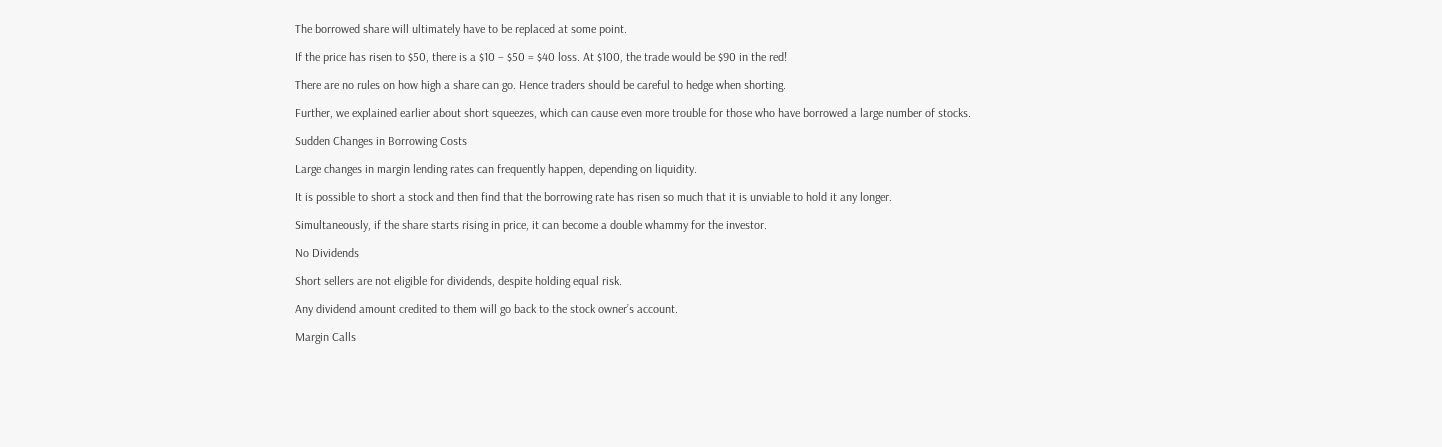The borrowed share will ultimately have to be replaced at some point.

If the price has risen to $50, there is a $10 – $50 = $40 loss. At $100, the trade would be $90 in the red!

There are no rules on how high a share can go. Hence traders should be careful to hedge when shorting.

Further, we explained earlier about short squeezes, which can cause even more trouble for those who have borrowed a large number of stocks.

Sudden Changes in Borrowing Costs

Large changes in margin lending rates can frequently happen, depending on liquidity.

It is possible to short a stock and then find that the borrowing rate has risen so much that it is unviable to hold it any longer.

Simultaneously, if the share starts rising in price, it can become a double whammy for the investor.

No Dividends

Short sellers are not eligible for dividends, despite holding equal risk.

Any dividend amount credited to them will go back to the stock owner’s account.

Margin Calls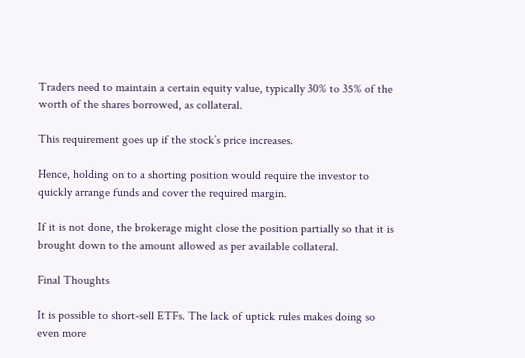Traders need to maintain a certain equity value, typically 30% to 35% of the worth of the shares borrowed, as collateral.

This requirement goes up if the stock’s price increases.

Hence, holding on to a shorting position would require the investor to quickly arrange funds and cover the required margin.

If it is not done, the brokerage might close the position partially so that it is brought down to the amount allowed as per available collateral.

Final Thoughts

It is possible to short-sell ETFs. The lack of uptick rules makes doing so even more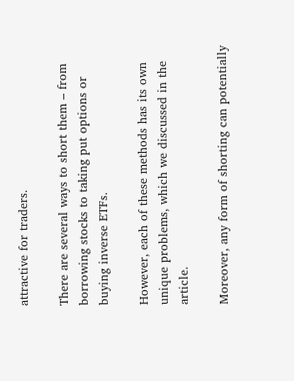attractive for traders.

There are several ways to short them – from borrowing stocks to taking put options or buying inverse ETFs.

However, each of these methods has its own unique problems, which we discussed in the article.

Moreover, any form of shorting can potentially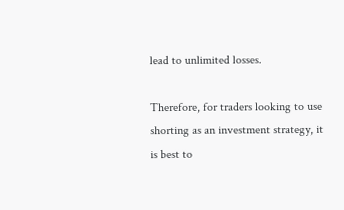lead to unlimited losses.

Therefore, for traders looking to use shorting as an investment strategy, it is best to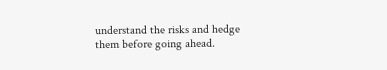understand the risks and hedge them before going ahead.